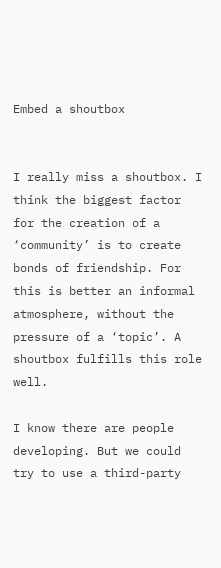Embed a shoutbox


I really miss a shoutbox. I think the biggest factor for the creation of a ‘community’ is to create bonds of friendship. For this is better an informal atmosphere, without the pressure of a ‘topic’. A shoutbox fulfills this role well.

I know there are people developing. But we could try to use a third-party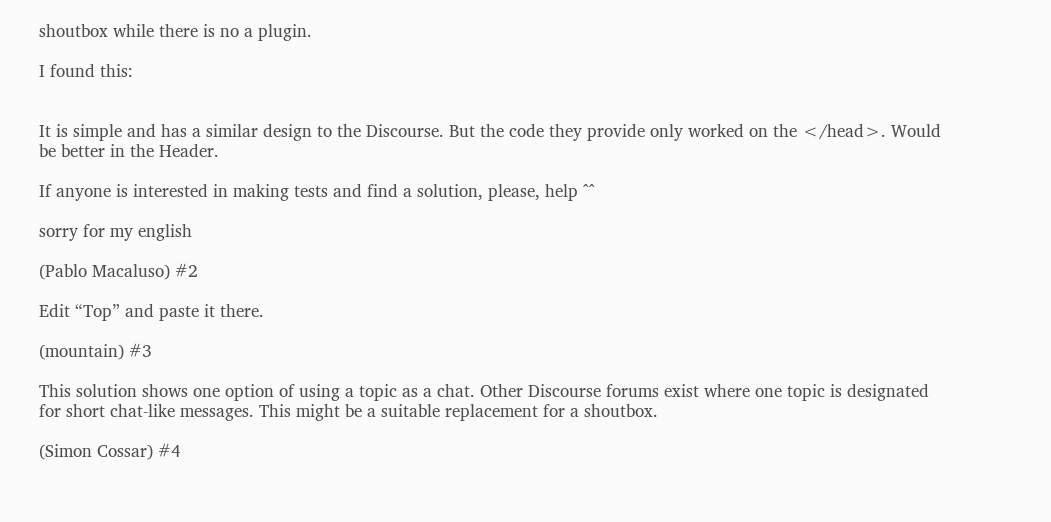shoutbox while there is no a plugin.

I found this:


It is simple and has a similar design to the Discourse. But the code they provide only worked on the </head>. Would be better in the Header.

If anyone is interested in making tests and find a solution, please, help ^^

sorry for my english

(Pablo Macaluso) #2

Edit “Top” and paste it there.

(mountain) #3

This solution shows one option of using a topic as a chat. Other Discourse forums exist where one topic is designated for short chat-like messages. This might be a suitable replacement for a shoutbox.

(Simon Cossar) #4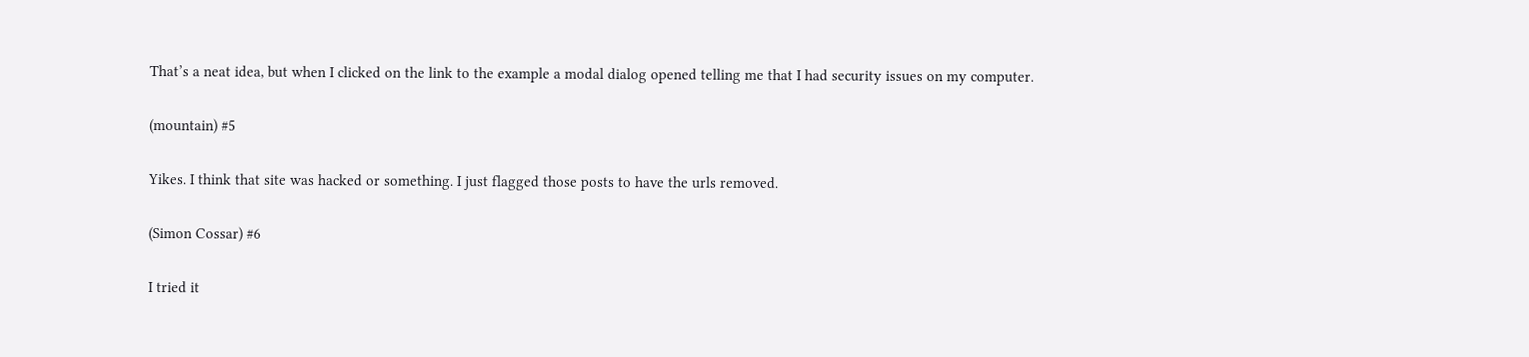That’s a neat idea, but when I clicked on the link to the example a modal dialog opened telling me that I had security issues on my computer.

(mountain) #5

Yikes. I think that site was hacked or something. I just flagged those posts to have the urls removed.

(Simon Cossar) #6

I tried it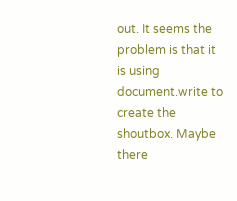out. It seems the problem is that it is using document.write to create the shoutbox. Maybe there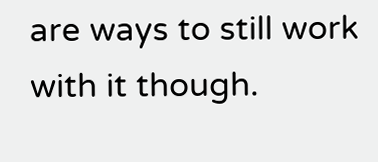are ways to still work with it though.